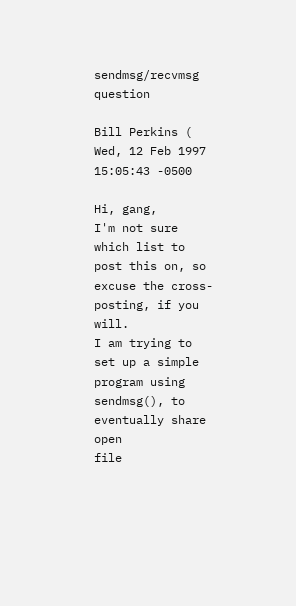sendmsg/recvmsg question

Bill Perkins (
Wed, 12 Feb 1997 15:05:43 -0500

Hi, gang,
I'm not sure which list to post this on, so excuse the cross-posting, if you will.
I am trying to set up a simple program using sendmsg(), to eventually share open
file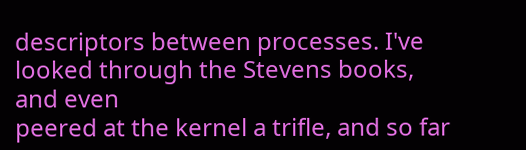descriptors between processes. I've looked through the Stevens books, and even
peered at the kernel a trifle, and so far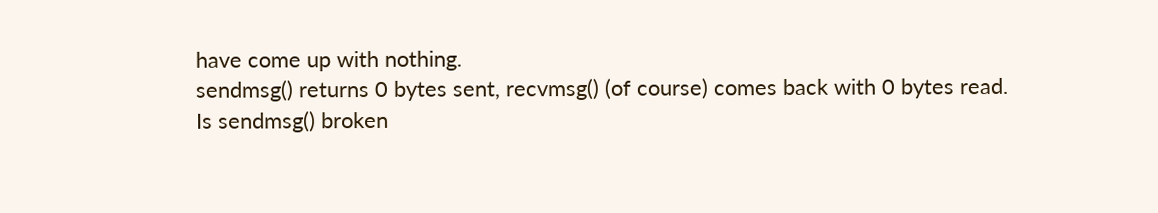have come up with nothing.
sendmsg() returns 0 bytes sent, recvmsg() (of course) comes back with 0 bytes read.
Is sendmsg() broken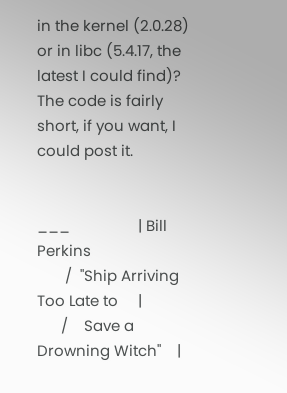in the kernel (2.0.28) or in libc (5.4.17, the latest I could find)?
The code is fairly short, if you want, I could post it.


___                 | Bill Perkins
       /  "Ship Arriving Too Late to     |
      /    Save a Drowning Witch"    |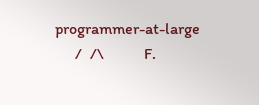programmer-at-large
     /  /\          F.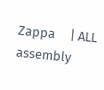Zappa     | ALL assembly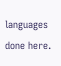languages done here.